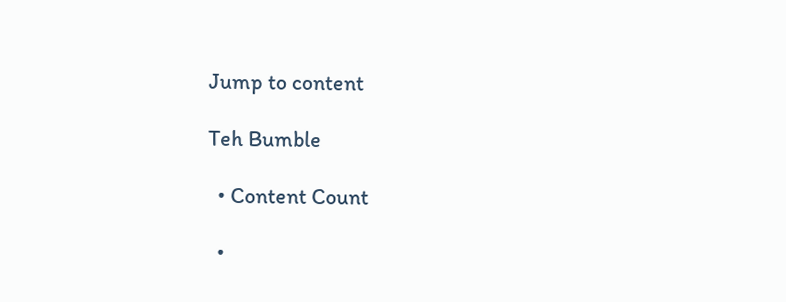Jump to content

Teh Bumble

  • Content Count

  •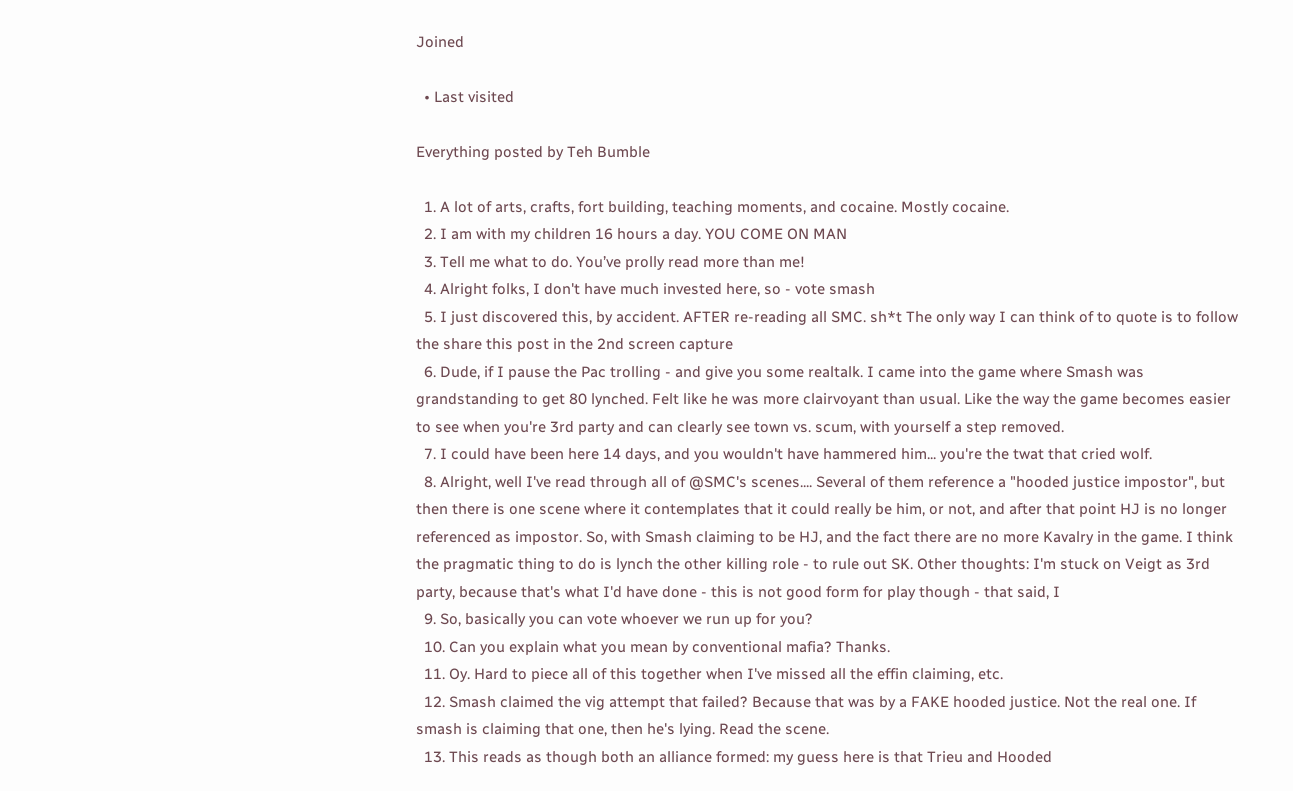Joined

  • Last visited

Everything posted by Teh Bumble

  1. A lot of arts, crafts, fort building, teaching moments, and cocaine. Mostly cocaine.
  2. I am with my children 16 hours a day. YOU COME ON MAN
  3. Tell me what to do. You’ve prolly read more than me!
  4. Alright folks, I don't have much invested here, so - vote smash
  5. I just discovered this, by accident. AFTER re-reading all SMC. sh*t The only way I can think of to quote is to follow the share this post in the 2nd screen capture
  6. Dude, if I pause the Pac trolling - and give you some realtalk. I came into the game where Smash was grandstanding to get 80 lynched. Felt like he was more clairvoyant than usual. Like the way the game becomes easier to see when you're 3rd party and can clearly see town vs. scum, with yourself a step removed.
  7. I could have been here 14 days, and you wouldn't have hammered him... you're the twat that cried wolf.
  8. Alright, well I've read through all of @SMC's scenes.... Several of them reference a "hooded justice impostor", but then there is one scene where it contemplates that it could really be him, or not, and after that point HJ is no longer referenced as impostor. So, with Smash claiming to be HJ, and the fact there are no more Kavalry in the game. I think the pragmatic thing to do is lynch the other killing role - to rule out SK. Other thoughts: I'm stuck on Veigt as 3rd party, because that's what I'd have done - this is not good form for play though - that said, I
  9. So, basically you can vote whoever we run up for you?
  10. Can you explain what you mean by conventional mafia? Thanks.
  11. Oy. Hard to piece all of this together when I've missed all the effin claiming, etc.
  12. Smash claimed the vig attempt that failed? Because that was by a FAKE hooded justice. Not the real one. If smash is claiming that one, then he's lying. Read the scene.
  13. This reads as though both an alliance formed: my guess here is that Trieu and Hooded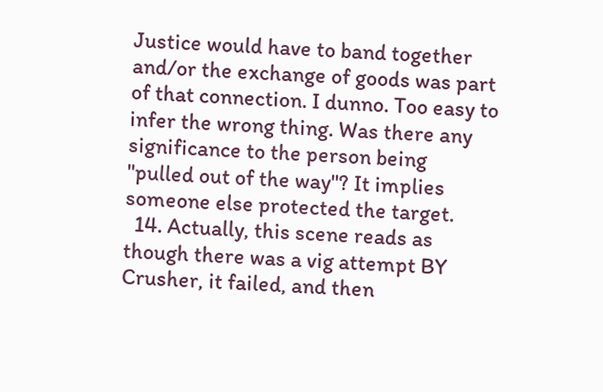Justice would have to band together and/or the exchange of goods was part of that connection. I dunno. Too easy to infer the wrong thing. Was there any significance to the person being "pulled out of the way"? It implies someone else protected the target.
  14. Actually, this scene reads as though there was a vig attempt BY Crusher, it failed, and then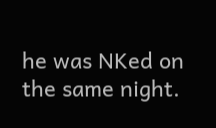he was NKed on the same night.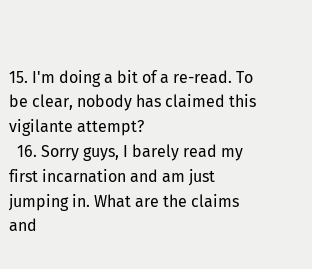15. I'm doing a bit of a re-read. To be clear, nobody has claimed this vigilante attempt?
  16. Sorry guys, I barely read my first incarnation and am just jumping in. What are the claims and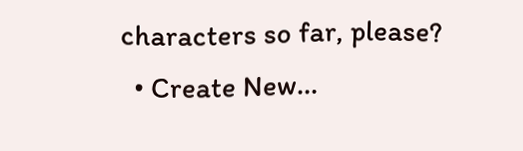characters so far, please?
  • Create New...